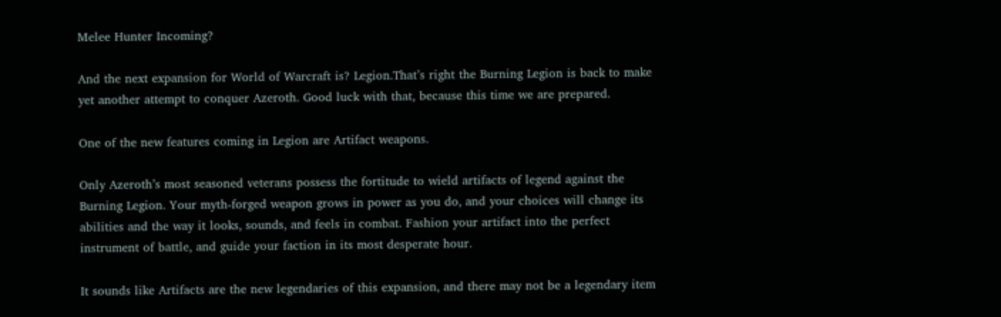Melee Hunter Incoming?

And the next expansion for World of Warcraft is? Legion.That’s right the Burning Legion is back to make yet another attempt to conquer Azeroth. Good luck with that, because this time we are prepared.

One of the new features coming in Legion are Artifact weapons.

Only Azeroth’s most seasoned veterans possess the fortitude to wield artifacts of legend against the Burning Legion. Your myth-forged weapon grows in power as you do, and your choices will change its abilities and the way it looks, sounds, and feels in combat. Fashion your artifact into the perfect instrument of battle, and guide your faction in its most desperate hour.

It sounds like Artifacts are the new legendaries of this expansion, and there may not be a legendary item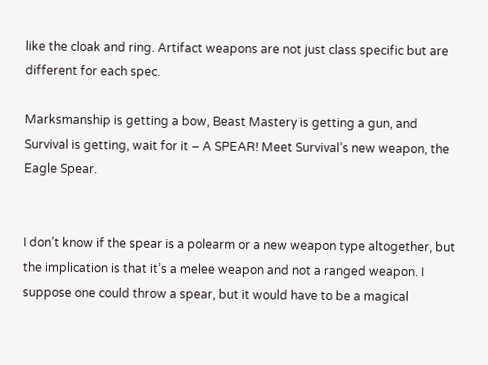like the cloak and ring. Artifact weapons are not just class specific but are different for each spec.

Marksmanship is getting a bow, Beast Mastery is getting a gun, and Survival is getting, wait for it – A SPEAR! Meet Survival’s new weapon, the Eagle Spear.


I don’t know if the spear is a polearm or a new weapon type altogether, but the implication is that it’s a melee weapon and not a ranged weapon. I suppose one could throw a spear, but it would have to be a magical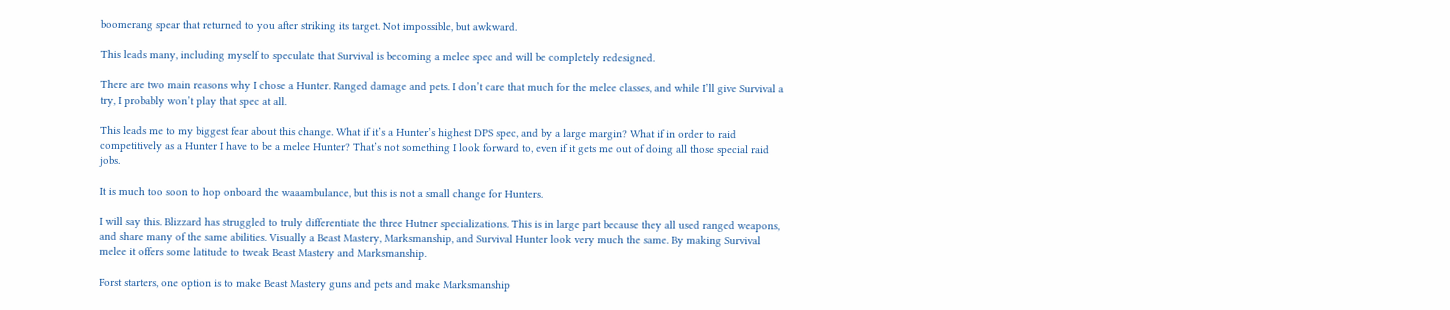boomerang spear that returned to you after striking its target. Not impossible, but awkward.

This leads many, including myself to speculate that Survival is becoming a melee spec and will be completely redesigned.

There are two main reasons why I chose a Hunter. Ranged damage and pets. I don’t care that much for the melee classes, and while I’ll give Survival a try, I probably won’t play that spec at all.

This leads me to my biggest fear about this change. What if it’s a Hunter’s highest DPS spec, and by a large margin? What if in order to raid competitively as a Hunter I have to be a melee Hunter? That’s not something I look forward to, even if it gets me out of doing all those special raid jobs.

It is much too soon to hop onboard the waaambulance, but this is not a small change for Hunters.

I will say this. Blizzard has struggled to truly differentiate the three Hutner specializations. This is in large part because they all used ranged weapons, and share many of the same abilities. Visually a Beast Mastery, Marksmanship, and Survival Hunter look very much the same. By making Survival melee it offers some latitude to tweak Beast Mastery and Marksmanship.

Forst starters, one option is to make Beast Mastery guns and pets and make Marksmanship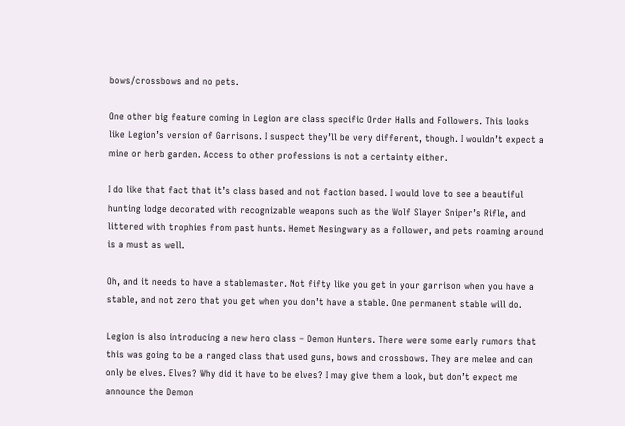bows/crossbows and no pets.

One other big feature coming in Legion are class specific Order Halls and Followers. This looks like Legion’s version of Garrisons. I suspect they’ll be very different, though. I wouldn’t expect a mine or herb garden. Access to other professions is not a certainty either.

I do like that fact that it’s class based and not faction based. I would love to see a beautiful hunting lodge decorated with recognizable weapons such as the Wolf Slayer Sniper’s Rifle, and littered with trophies from past hunts. Hemet Nesingwary as a follower, and pets roaming around is a must as well.

Oh, and it needs to have a stablemaster. Not fifty like you get in your garrison when you have a stable, and not zero that you get when you don’t have a stable. One permanent stable will do.

Legion is also introducing a new hero class – Demon Hunters. There were some early rumors that this was going to be a ranged class that used guns, bows and crossbows. They are melee and can only be elves. Elves? Why did it have to be elves? I may give them a look, but don’t expect me announce the Demon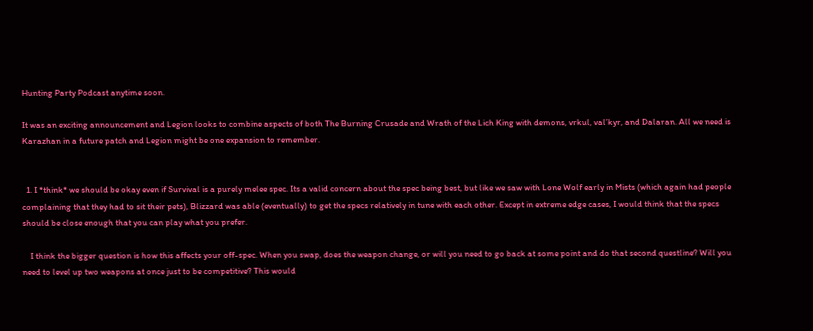Hunting Party Podcast anytime soon.

It was an exciting announcement and Legion looks to combine aspects of both The Burning Crusade and Wrath of the Lich King with demons, vrkul, val’kyr, and Dalaran. All we need is Karazhan in a future patch and Legion might be one expansion to remember.


  1. I *think* we should be okay even if Survival is a purely melee spec. Its a valid concern about the spec being best, but like we saw with Lone Wolf early in Mists (which again had people complaining that they had to sit their pets), Blizzard was able (eventually) to get the specs relatively in tune with each other. Except in extreme edge cases, I would think that the specs should be close enough that you can play what you prefer.

    I think the bigger question is how this affects your off-spec. When you swap, does the weapon change, or will you need to go back at some point and do that second questline? Will you need to level up two weapons at once just to be competitive? This would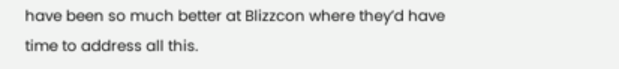have been so much better at Blizzcon where they’d have time to address all this.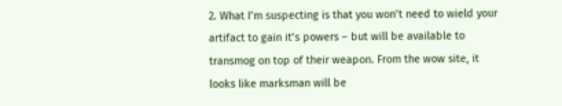2. What I’m suspecting is that you won’t need to wield your artifact to gain it’s powers – but will be available to transmog on top of their weapon. From the wow site, it looks like marksman will be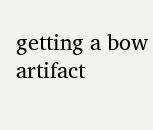getting a bow artifact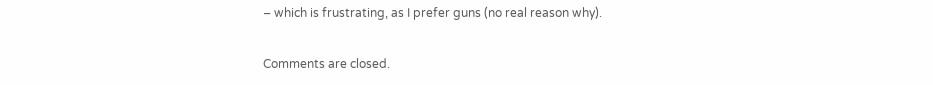– which is frustrating, as I prefer guns (no real reason why).

Comments are closed.